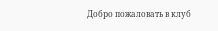Добро пожаловать в клуб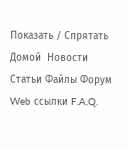Показать / Спрятать  Домой  Новости Статьи Файлы Форум Web ссылки F.A.Q.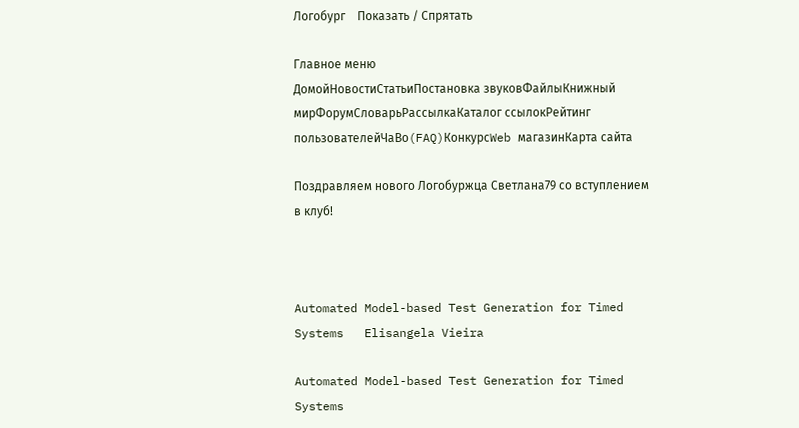Логобург    Показать / Спрятать

Главное меню
ДомойНовостиСтатьиПостановка звуковФайлыКнижный мирФорумСловарьРассылкаКаталог ссылокРейтинг пользователейЧаВо(FAQ)КонкурсWeb магазинКарта сайта

Поздравляем нового Логобуржца Светлана79 со вступлением в клуб!



Automated Model-based Test Generation for Timed Systems   Elisangela Vieira

Automated Model-based Test Generation for Timed Systems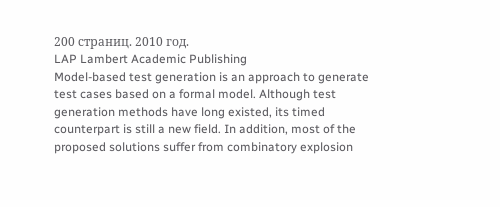200 страниц. 2010 год.
LAP Lambert Academic Publishing
Model-based test generation is an approach to generate test cases based on a formal model. Although test generation methods have long existed, its timed counterpart is still a new field. In addition, most of the proposed solutions suffer from combinatory explosion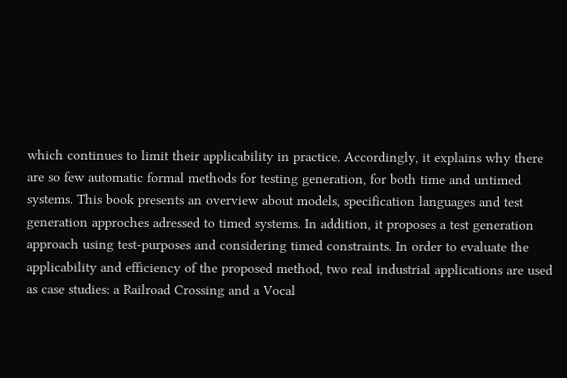which continues to limit their applicability in practice. Accordingly, it explains why there are so few automatic formal methods for testing generation, for both time and untimed systems. This book presents an overview about models, specification languages and test generation approches adressed to timed systems. In addition, it proposes a test generation approach using test-purposes and considering timed constraints. In order to evaluate the applicability and efficiency of the proposed method, two real industrial applications are used as case studies: a Railroad Crossing and a Vocal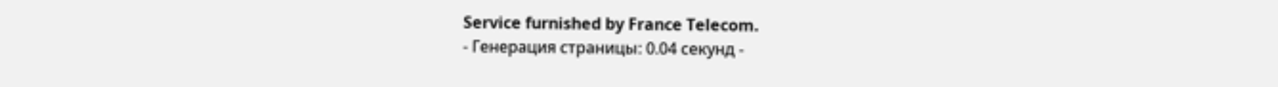Service furnished by France Telecom.
- Генерация страницы: 0.04 секунд -